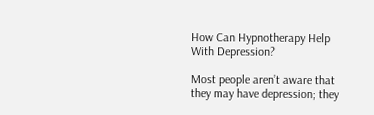How Can Hypnotherapy Help With Depression?

Most people aren’t aware that they may have depression; they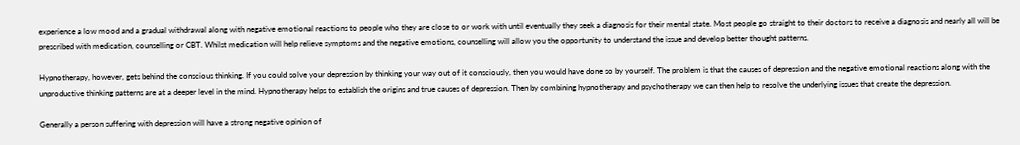experience a low mood and a gradual withdrawal along with negative emotional reactions to people who they are close to or work with until eventually they seek a diagnosis for their mental state. Most people go straight to their doctors to receive a diagnosis and nearly all will be prescribed with medication, counselling or CBT. Whilst medication will help relieve symptoms and the negative emotions, counselling will allow you the opportunity to understand the issue and develop better thought patterns.

Hypnotherapy, however, gets behind the conscious thinking. If you could solve your depression by thinking your way out of it consciously, then you would have done so by yourself. The problem is that the causes of depression and the negative emotional reactions along with the unproductive thinking patterns are at a deeper level in the mind. Hypnotherapy helps to establish the origins and true causes of depression. Then by combining hypnotherapy and psychotherapy we can then help to resolve the underlying issues that create the depression.

Generally a person suffering with depression will have a strong negative opinion of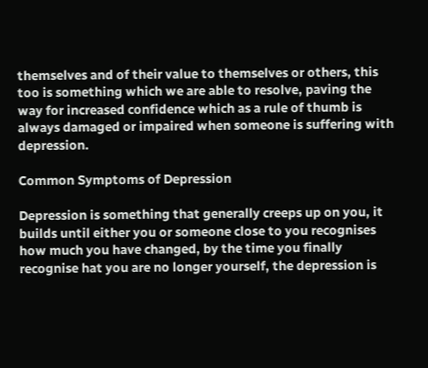themselves and of their value to themselves or others, this too is something which we are able to resolve, paving the way for increased confidence which as a rule of thumb is always damaged or impaired when someone is suffering with depression.

Common Symptoms of Depression

Depression is something that generally creeps up on you, it builds until either you or someone close to you recognises how much you have changed, by the time you finally recognise hat you are no longer yourself, the depression is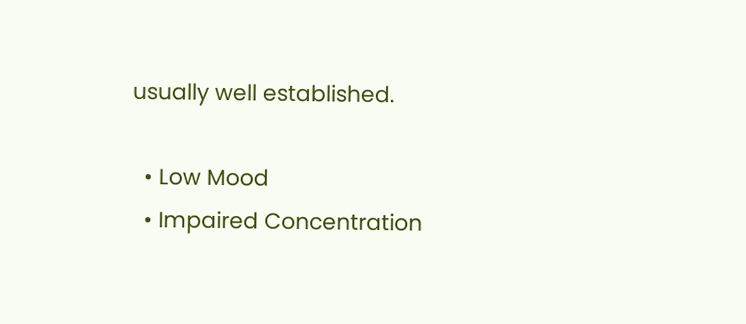usually well established.

  • Low Mood
  • Impaired Concentration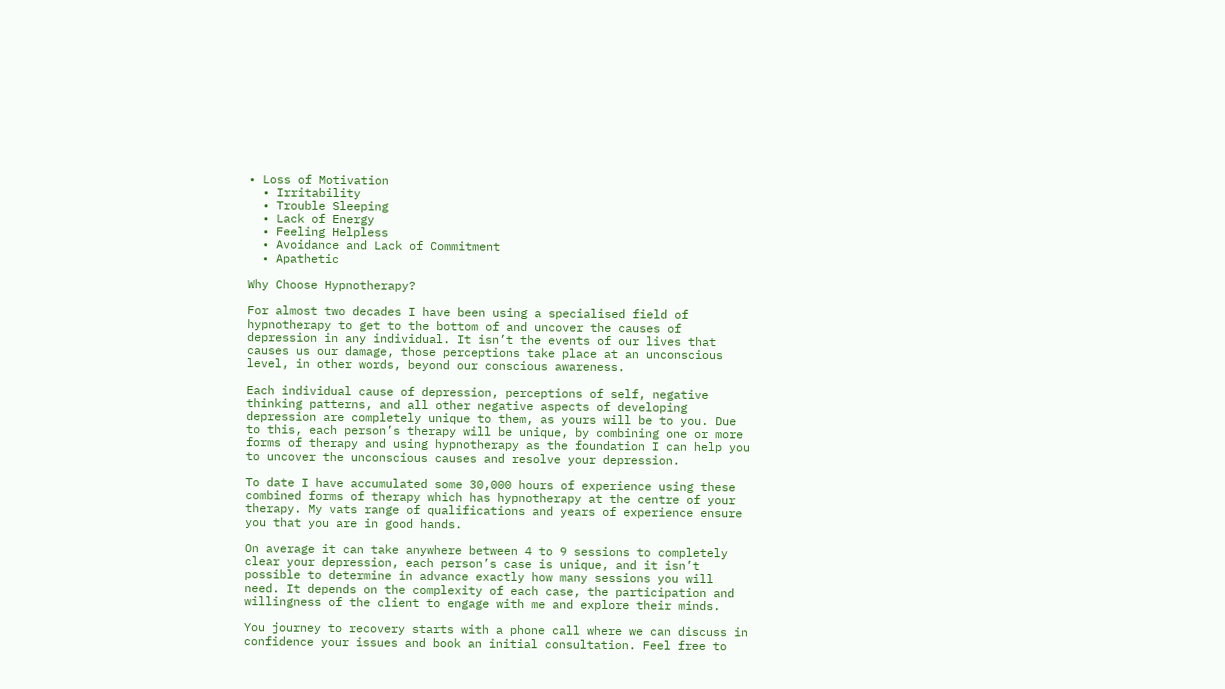• Loss of Motivation
  • Irritability
  • Trouble Sleeping
  • Lack of Energy
  • Feeling Helpless
  • Avoidance and Lack of Commitment
  • Apathetic

Why Choose Hypnotherapy?

For almost two decades I have been using a specialised field of hypnotherapy to get to the bottom of and uncover the causes of depression in any individual. It isn’t the events of our lives that causes us our damage, those perceptions take place at an unconscious level, in other words, beyond our conscious awareness.

Each individual cause of depression, perceptions of self, negative thinking patterns, and all other negative aspects of developing depression are completely unique to them, as yours will be to you. Due to this, each person’s therapy will be unique, by combining one or more forms of therapy and using hypnotherapy as the foundation I can help you to uncover the unconscious causes and resolve your depression.

To date I have accumulated some 30,000 hours of experience using these combined forms of therapy which has hypnotherapy at the centre of your therapy. My vats range of qualifications and years of experience ensure you that you are in good hands.

On average it can take anywhere between 4 to 9 sessions to completely clear your depression, each person’s case is unique, and it isn’t possible to determine in advance exactly how many sessions you will need. It depends on the complexity of each case, the participation and willingness of the client to engage with me and explore their minds.

You journey to recovery starts with a phone call where we can discuss in confidence your issues and book an initial consultation. Feel free to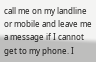call me on my landline or mobile and leave me a message if I cannot get to my phone. I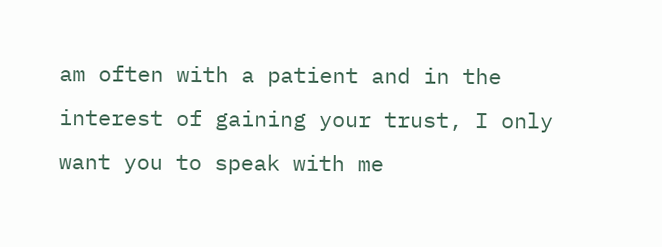am often with a patient and in the interest of gaining your trust, I only want you to speak with me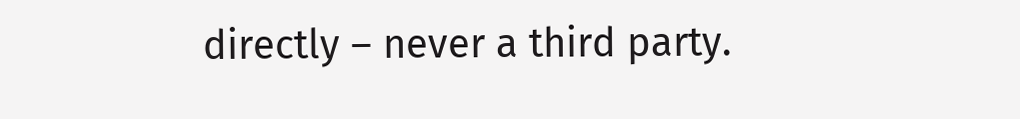directly – never a third party.